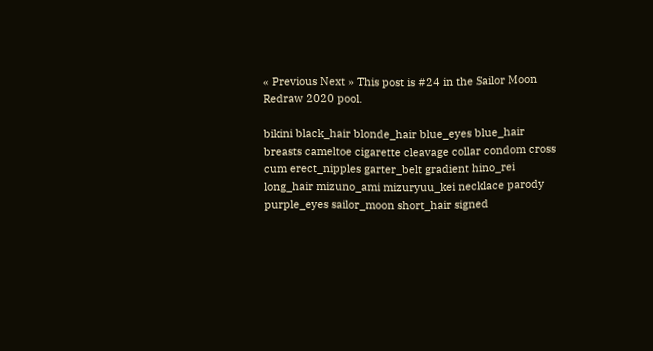« Previous Next » This post is #24 in the Sailor Moon Redraw 2020 pool.

bikini black_hair blonde_hair blue_eyes blue_hair breasts cameltoe cigarette cleavage collar condom cross cum erect_nipples garter_belt gradient hino_rei long_hair mizuno_ami mizuryuu_kei necklace parody purple_eyes sailor_moon short_hair signed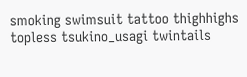smoking swimsuit tattoo thighhighs topless tsukino_usagi twintails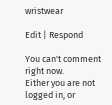wristwear

Edit | Respond

You can't comment right now.
Either you are not logged in, or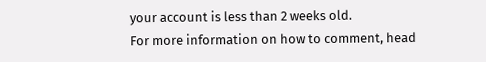your account is less than 2 weeks old.
For more information on how to comment, head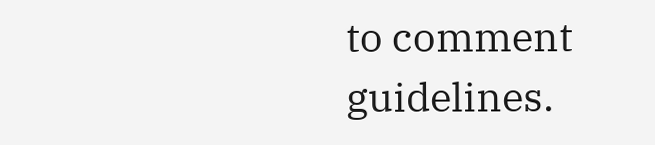to comment guidelines.